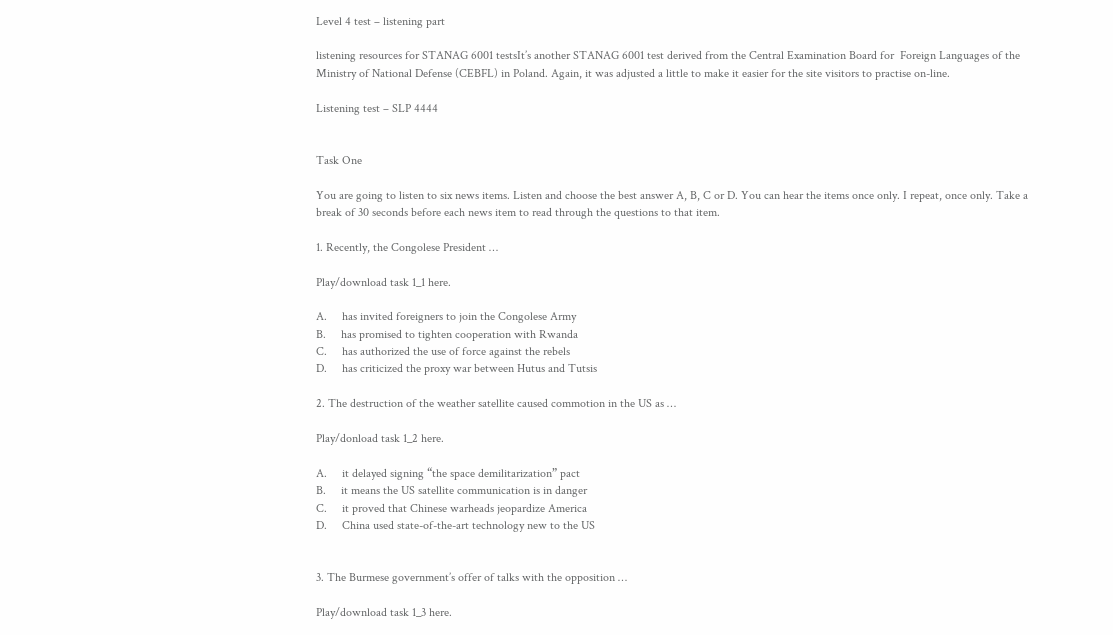Level 4 test – listening part

listening resources for STANAG 6001 testsIt’s another STANAG 6001 test derived from the Central Examination Board for  Foreign Languages of the Ministry of National Defense (CEBFL) in Poland. Again, it was adjusted a little to make it easier for the site visitors to practise on-line.

Listening test – SLP 4444


Task One

You are going to listen to six news items. Listen and choose the best answer A, B, C or D. You can hear the items once only. I repeat, once only. Take a break of 30 seconds before each news item to read through the questions to that item.

1. Recently, the Congolese President …

Play/download task 1_1 here.

A.     has invited foreigners to join the Congolese Army
B.     has promised to tighten cooperation with Rwanda
C.     has authorized the use of force against the rebels
D.     has criticized the proxy war between Hutus and Tutsis

2. The destruction of the weather satellite caused commotion in the US as …

Play/donload task 1_2 here.

A.     it delayed signing “the space demilitarization” pact
B.     it means the US satellite communication is in danger
C.     it proved that Chinese warheads jeopardize America
D.     China used state-of-the-art technology new to the US


3. The Burmese government’s offer of talks with the opposition …

Play/download task 1_3 here.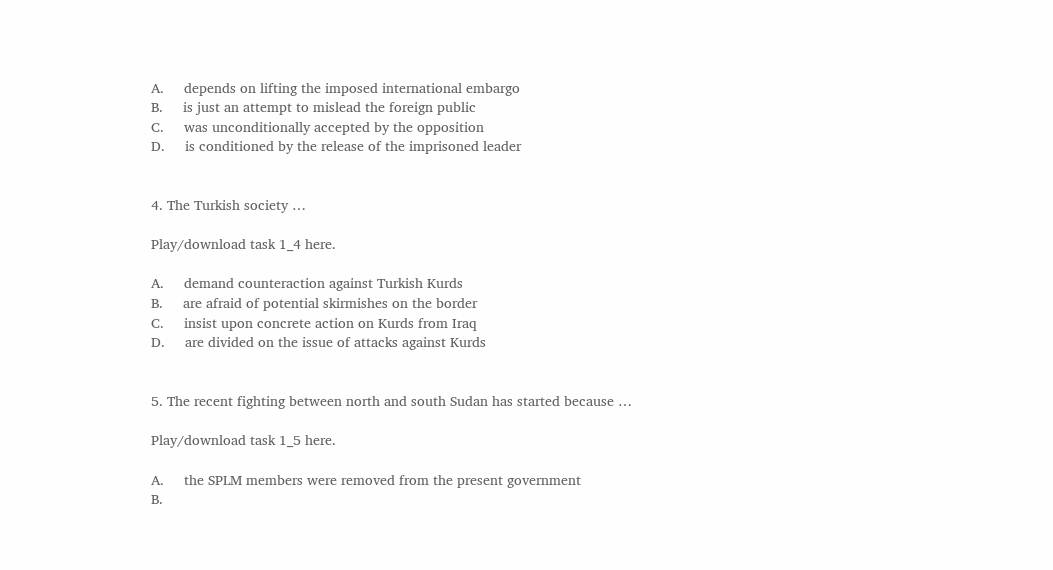A.     depends on lifting the imposed international embargo
B.     is just an attempt to mislead the foreign public
C.     was unconditionally accepted by the opposition
D.     is conditioned by the release of the imprisoned leader


4. The Turkish society …

Play/download task 1_4 here.

A.     demand counteraction against Turkish Kurds
B.     are afraid of potential skirmishes on the border
C.     insist upon concrete action on Kurds from Iraq
D.     are divided on the issue of attacks against Kurds


5. The recent fighting between north and south Sudan has started because …

Play/download task 1_5 here.

A.     the SPLM members were removed from the present government
B.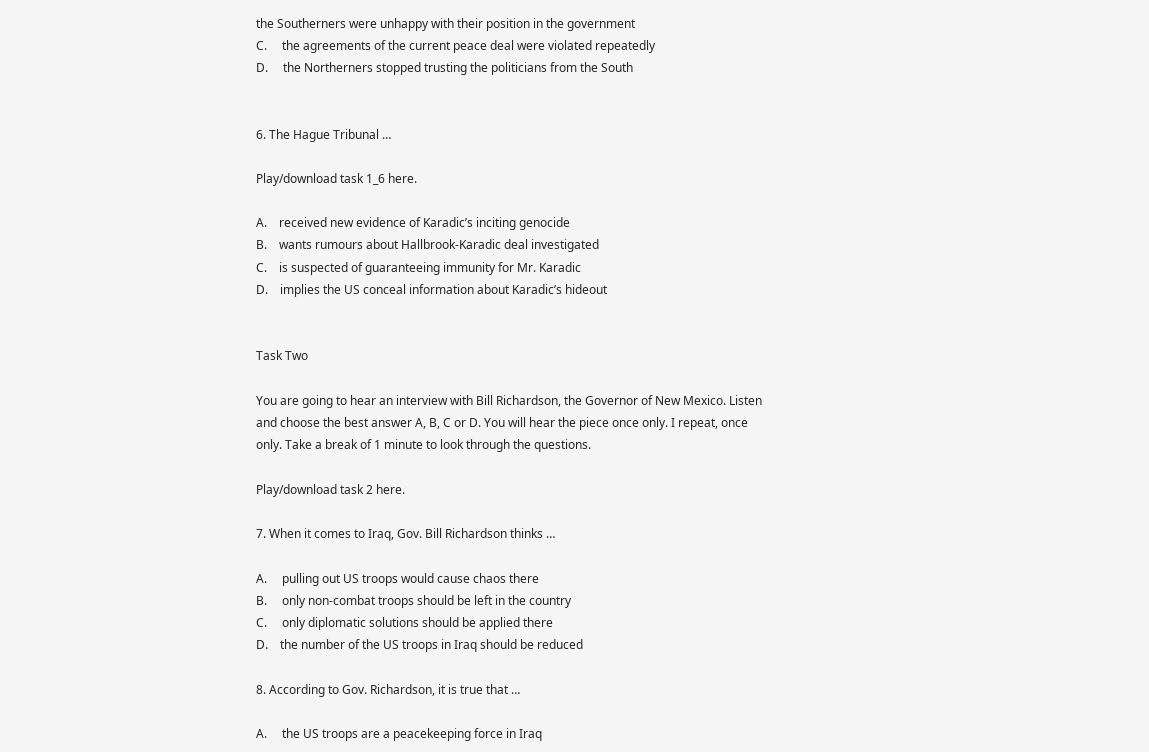the Southerners were unhappy with their position in the government
C.     the agreements of the current peace deal were violated repeatedly
D.     the Northerners stopped trusting the politicians from the South


6. The Hague Tribunal …

Play/download task 1_6 here.

A.    received new evidence of Karadic’s inciting genocide
B.    wants rumours about Hallbrook-Karadic deal investigated
C.    is suspected of guaranteeing immunity for Mr. Karadic
D.    implies the US conceal information about Karadic’s hideout


Task Two

You are going to hear an interview with Bill Richardson, the Governor of New Mexico. Listen and choose the best answer A, B, C or D. You will hear the piece once only. I repeat, once only. Take a break of 1 minute to look through the questions.

Play/download task 2 here.

7. When it comes to Iraq, Gov. Bill Richardson thinks …

A.     pulling out US troops would cause chaos there
B.     only non-combat troops should be left in the country
C.     only diplomatic solutions should be applied there
D.    the number of the US troops in Iraq should be reduced

8. According to Gov. Richardson, it is true that …

A.     the US troops are a peacekeeping force in Iraq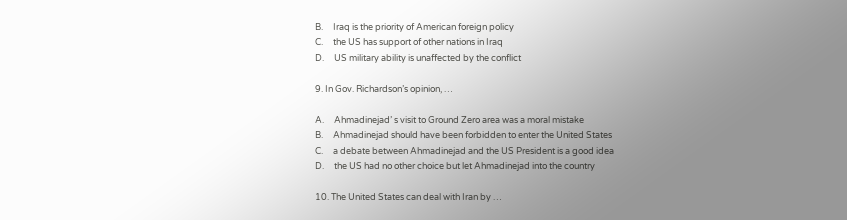B.     Iraq is the priority of American foreign policy
C.     the US has support of other nations in Iraq
D.     US military ability is unaffected by the conflict

9. In Gov. Richardson’s opinion, …

A.     Ahmadinejad’ s visit to Ground Zero area was a moral mistake
B.     Ahmadinejad should have been forbidden to enter the United States
C.     a debate between Ahmadinejad and the US President is a good idea
D.     the US had no other choice but let Ahmadinejad into the country

10. The United States can deal with Iran by …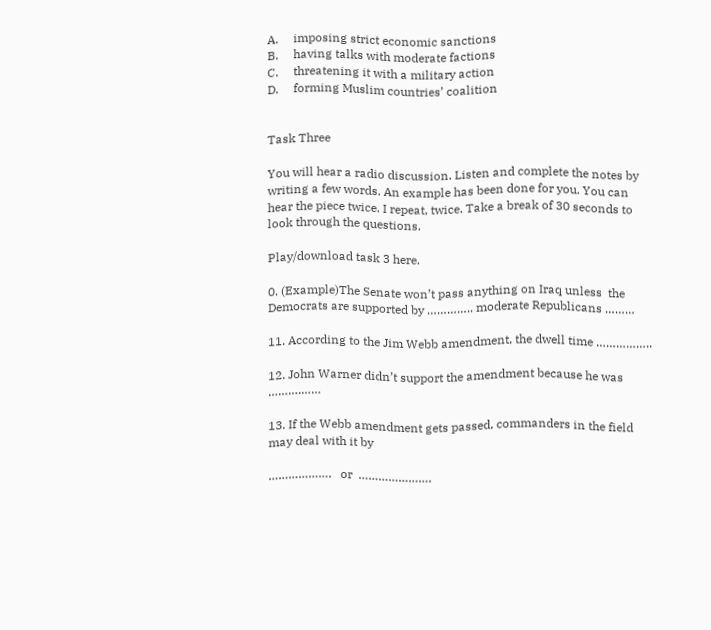A.     imposing strict economic sanctions
B.     having talks with moderate factions
C.     threatening it with a military action
D.     forming Muslim countries’ coalition


Task Three

You will hear a radio discussion. Listen and complete the notes by writing a few words. An example has been done for you. You can hear the piece twice. I repeat, twice. Take a break of 30 seconds to look through the questions.

Play/download task 3 here.

0. (Example)The Senate won’t pass anything on Iraq unless  the Democrats are supported by ………….. moderate Republicans ………

11. According to the Jim Webb amendment, the dwell time ……………..

12. John Warner didn’t support the amendment because he was ……….……

13. If the Webb amendment gets passed, commanders in the field may deal with it by

……………….   or  ………………….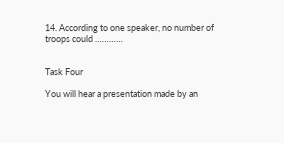14. According to one speaker, no number of troops could …………


Task Four

You will hear a presentation made by an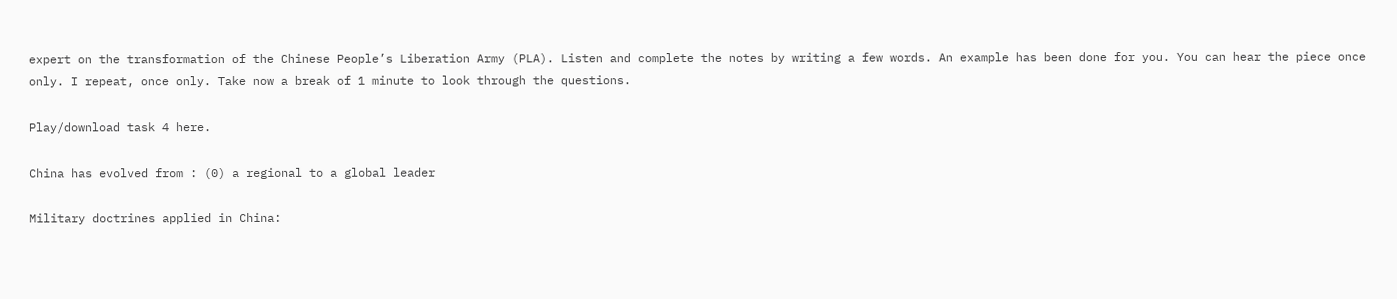expert on the transformation of the Chinese People’s Liberation Army (PLA). Listen and complete the notes by writing a few words. An example has been done for you. You can hear the piece once only. I repeat, once only. Take now a break of 1 minute to look through the questions.

Play/download task 4 here.

China has evolved from : (0) a regional to a global leader

Military doctrines applied in China: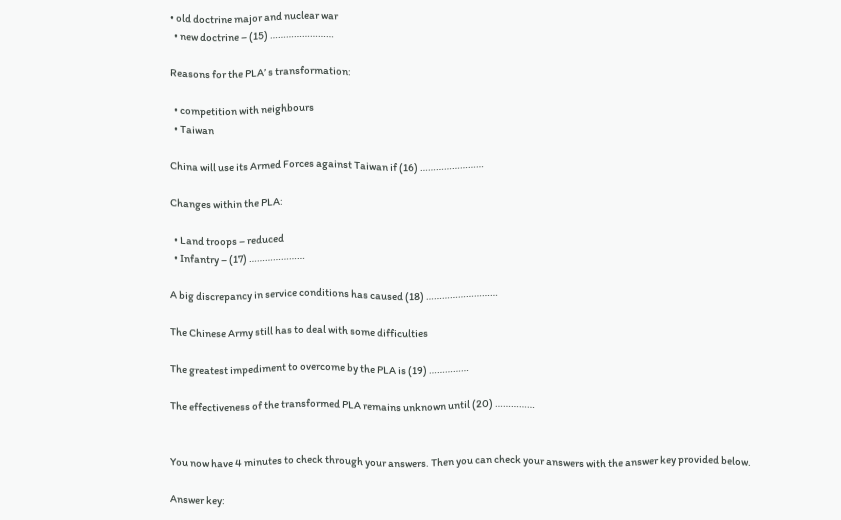• old doctrine major and nuclear war
  • new doctrine – (15) ……………………

Reasons for the PLA’ s transformation:

  • competition with neighbours
  • Taiwan

China will use its Armed Forces against Taiwan if (16) ……………………

Changes within the PLA:

  • Land troops – reduced
  • Infantry – (17) …………………

A big discrepancy in service conditions has caused (18) ………………………

The Chinese Army still has to deal with some difficulties

The greatest impediment to overcome by the PLA is (19) ……………

The effectiveness of the transformed PLA remains unknown until (20) ……………


You now have 4 minutes to check through your answers. Then you can check your answers with the answer key provided below.

Answer key: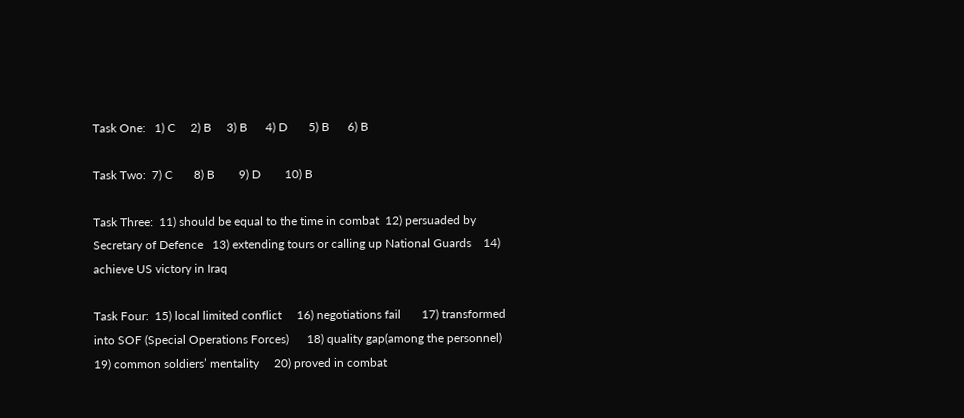Task One:   1) C     2) B     3) B      4) D       5) B      6) B

Task Two:  7) C       8) B        9) D        10) B

Task Three:  11) should be equal to the time in combat  12) persuaded by Secretary of Defence   13) extending tours or calling up National Guards    14) achieve US victory in Iraq

Task Four:  15) local limited conflict     16) negotiations fail       17) transformed into SOF (Special Operations Forces)      18) quality gap(among the personnel)      19) common soldiers’ mentality     20) proved in combat